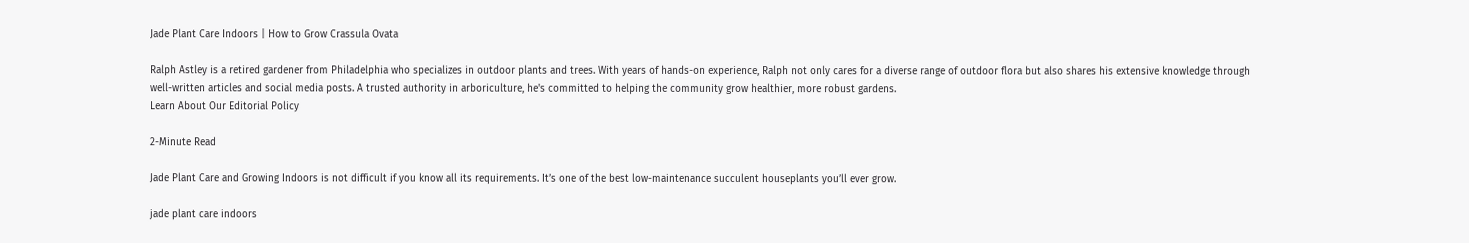Jade Plant Care Indoors | How to Grow Crassula Ovata

Ralph Astley is a retired gardener from Philadelphia who specializes in outdoor plants and trees. With years of hands-on experience, Ralph not only cares for a diverse range of outdoor flora but also shares his extensive knowledge through well-written articles and social media posts. A trusted authority in arboriculture, he's committed to helping the community grow healthier, more robust gardens.
Learn About Our Editorial Policy

2-Minute Read

Jade Plant Care and Growing Indoors is not difficult if you know all its requirements. It’s one of the best low-maintenance succulent houseplants you’ll ever grow.

jade plant care indoors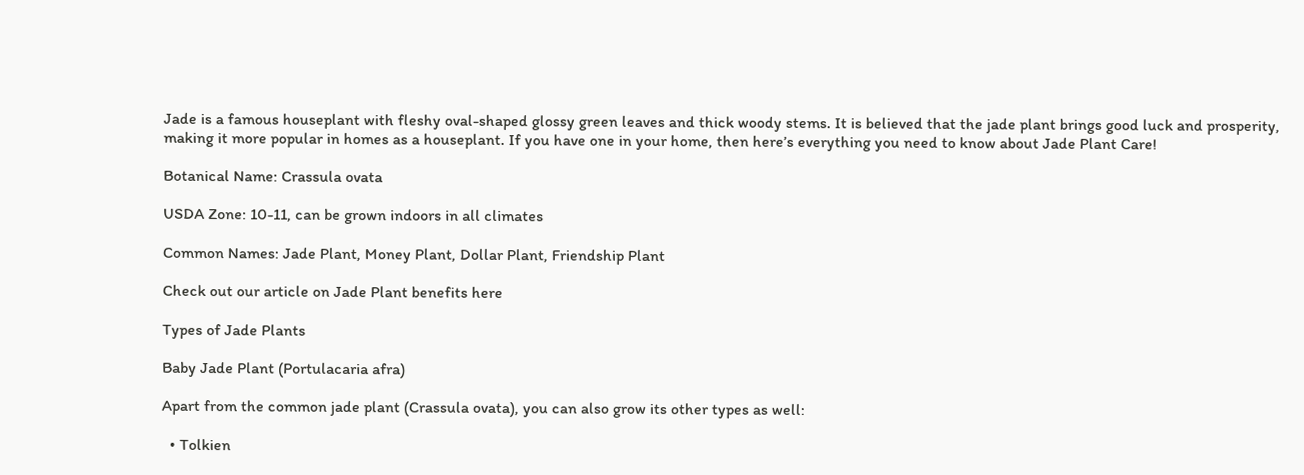Jade is a famous houseplant with fleshy oval-shaped glossy green leaves and thick woody stems. It is believed that the jade plant brings good luck and prosperity, making it more popular in homes as a houseplant. If you have one in your home, then here’s everything you need to know about Jade Plant Care!

Botanical Name: Crassula ovata

USDA Zone: 10-11, can be grown indoors in all climates

Common Names: Jade Plant, Money Plant, Dollar Plant, Friendship Plant

Check out our article on Jade Plant benefits here

Types of Jade Plants

Baby Jade Plant (Portulacaria afra)

Apart from the common jade plant (Crassula ovata), you can also grow its other types as well:

  • Tolkien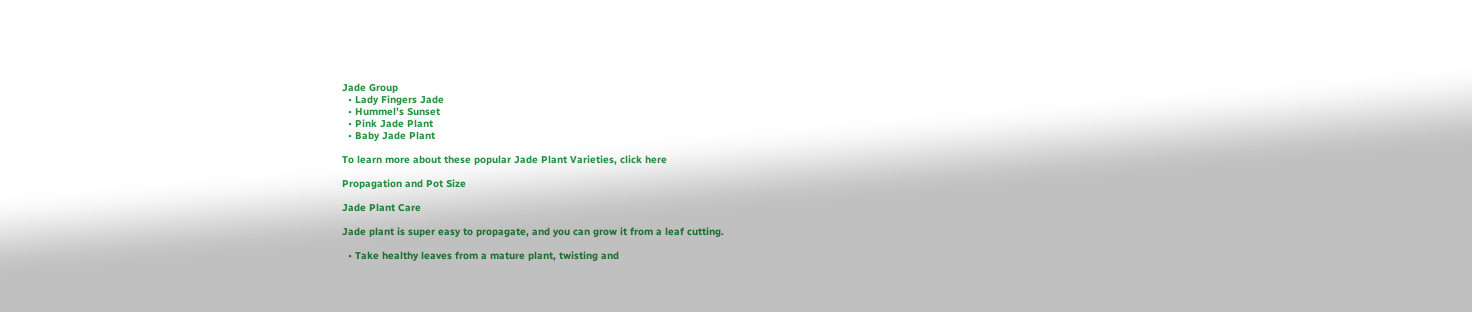Jade Group
  • Lady Fingers Jade
  • Hummel’s Sunset
  • Pink Jade Plant
  • Baby Jade Plant

To learn more about these popular Jade Plant Varieties, click here

Propagation and Pot Size

Jade Plant Care

Jade plant is super easy to propagate, and you can grow it from a leaf cutting.

  • Take healthy leaves from a mature plant, twisting and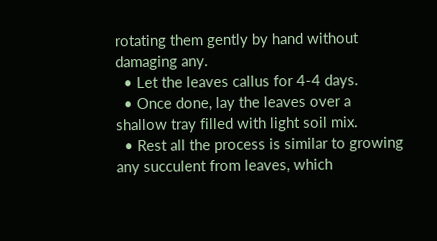rotating them gently by hand without damaging any.
  • Let the leaves callus for 4-4 days.
  • Once done, lay the leaves over a shallow tray filled with light soil mix.
  • Rest all the process is similar to growing any succulent from leaves, which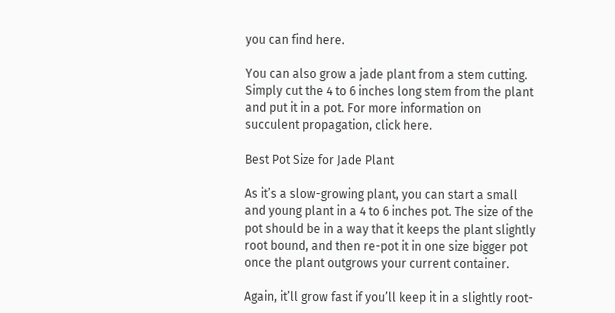you can find here.

You can also grow a jade plant from a stem cutting. Simply cut the 4 to 6 inches long stem from the plant and put it in a pot. For more information on succulent propagation, click here.

Best Pot Size for Jade Plant

As it’s a slow-growing plant, you can start a small and young plant in a 4 to 6 inches pot. The size of the pot should be in a way that it keeps the plant slightly root bound, and then re-pot it in one size bigger pot once the plant outgrows your current container.

Again, it’ll grow fast if you’ll keep it in a slightly root-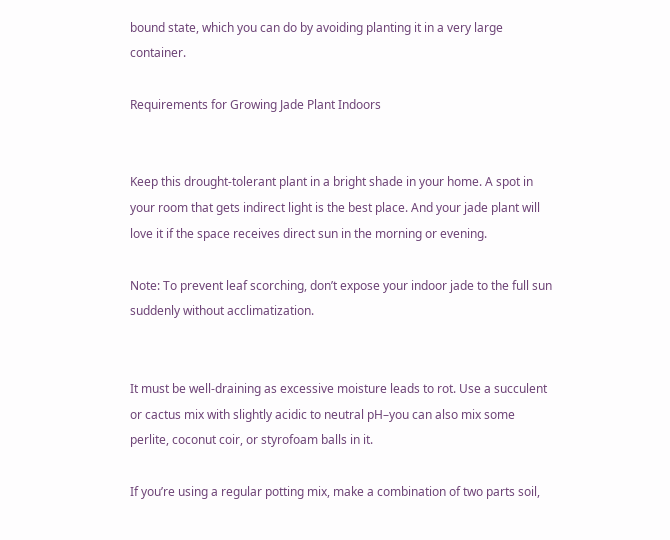bound state, which you can do by avoiding planting it in a very large container.

Requirements for Growing Jade Plant Indoors


Keep this drought-tolerant plant in a bright shade in your home. A spot in your room that gets indirect light is the best place. And your jade plant will love it if the space receives direct sun in the morning or evening.

Note: To prevent leaf scorching, don’t expose your indoor jade to the full sun suddenly without acclimatization.


It must be well-draining as excessive moisture leads to rot. Use a succulent or cactus mix with slightly acidic to neutral pH–you can also mix some perlite, coconut coir, or styrofoam balls in it.

If you’re using a regular potting mix, make a combination of two parts soil,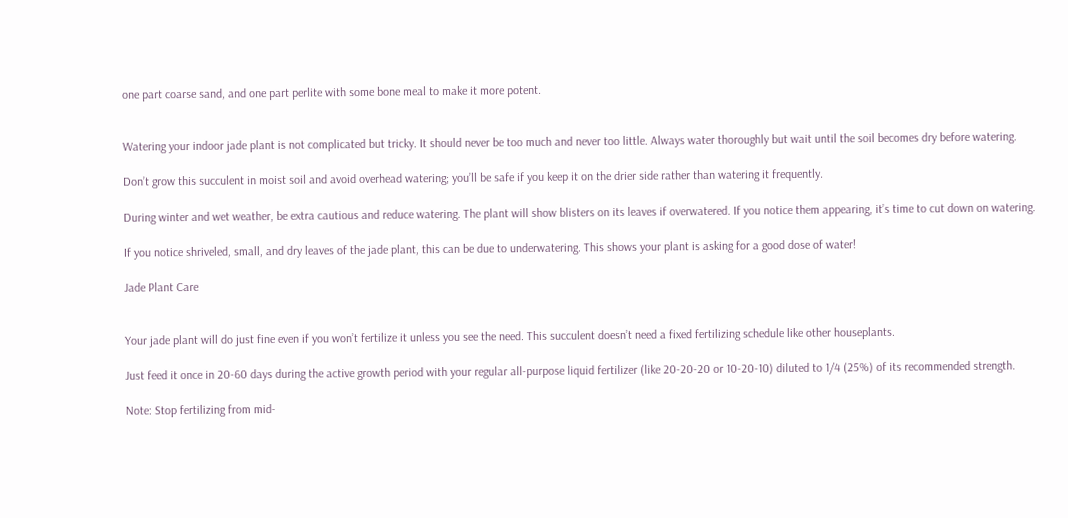one part coarse sand, and one part perlite with some bone meal to make it more potent.


Watering your indoor jade plant is not complicated but tricky. It should never be too much and never too little. Always water thoroughly but wait until the soil becomes dry before watering.

Don’t grow this succulent in moist soil and avoid overhead watering; you’ll be safe if you keep it on the drier side rather than watering it frequently.

During winter and wet weather, be extra cautious and reduce watering. The plant will show blisters on its leaves if overwatered. If you notice them appearing, it’s time to cut down on watering.

If you notice shriveled, small, and dry leaves of the jade plant, this can be due to underwatering. This shows your plant is asking for a good dose of water!

Jade Plant Care


Your jade plant will do just fine even if you won’t fertilize it unless you see the need. This succulent doesn’t need a fixed fertilizing schedule like other houseplants.

Just feed it once in 20-60 days during the active growth period with your regular all-purpose liquid fertilizer (like 20-20-20 or 10-20-10) diluted to 1/4 (25%) of its recommended strength.

Note: Stop fertilizing from mid-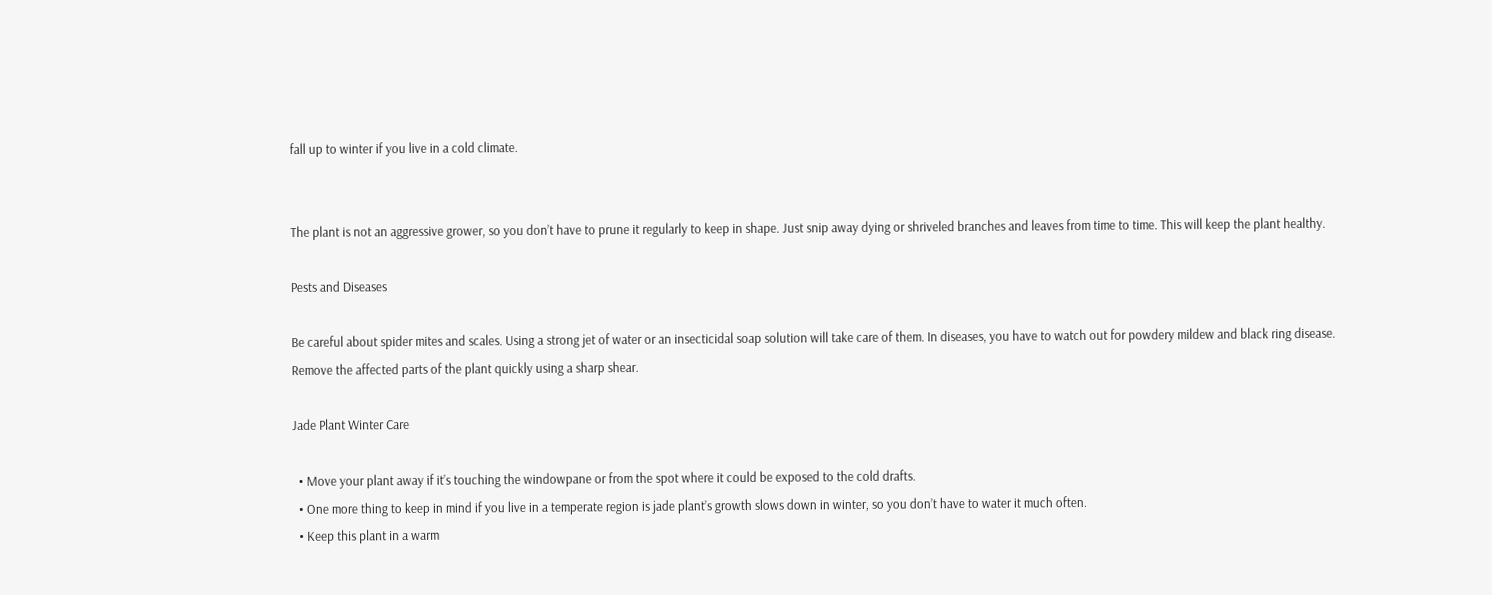fall up to winter if you live in a cold climate.


The plant is not an aggressive grower, so you don’t have to prune it regularly to keep in shape. Just snip away dying or shriveled branches and leaves from time to time. This will keep the plant healthy.

Pests and Diseases

Be careful about spider mites and scales. Using a strong jet of water or an insecticidal soap solution will take care of them. In diseases, you have to watch out for powdery mildew and black ring disease. Remove the affected parts of the plant quickly using a sharp shear.

Jade Plant Winter Care

  • Move your plant away if it’s touching the windowpane or from the spot where it could be exposed to the cold drafts.
  • One more thing to keep in mind if you live in a temperate region is jade plant’s growth slows down in winter, so you don’t have to water it much often.
  • Keep this plant in a warm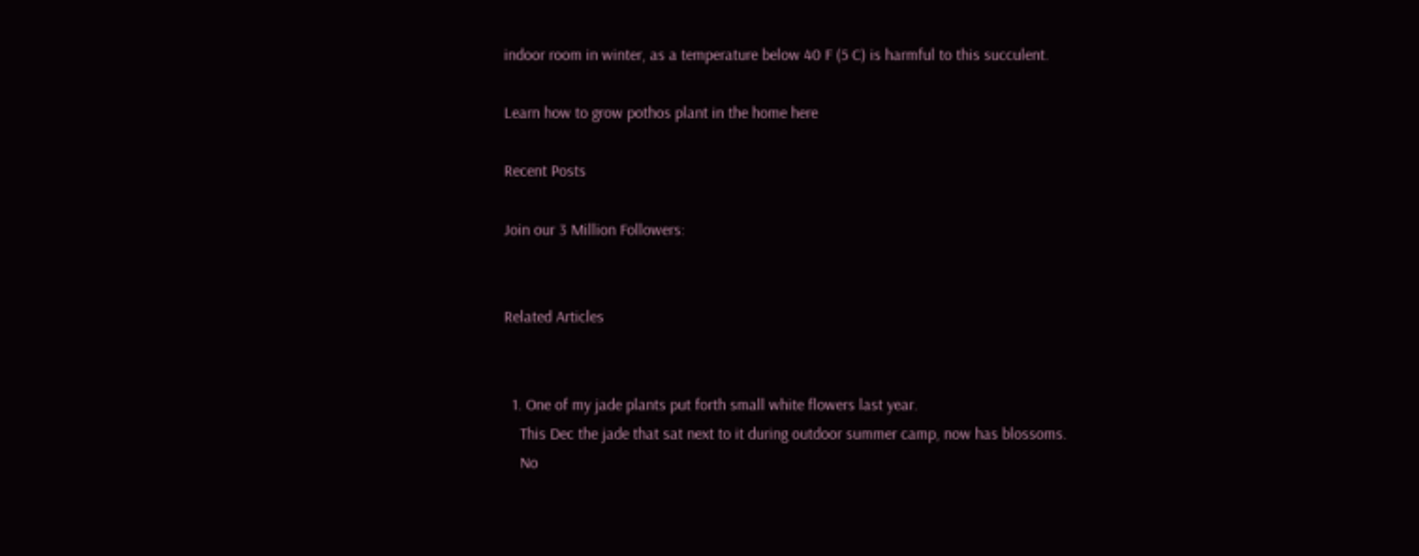indoor room in winter, as a temperature below 40 F (5 C) is harmful to this succulent.

Learn how to grow pothos plant in the home here

Recent Posts

Join our 3 Million Followers:


Related Articles


  1. One of my jade plants put forth small white flowers last year.
    This Dec the jade that sat next to it during outdoor summer camp, now has blossoms.
    No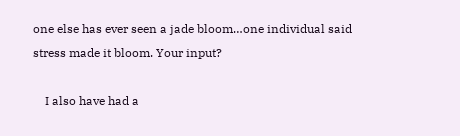one else has ever seen a jade bloom…one individual said stress made it bloom. Your input?

    I also have had a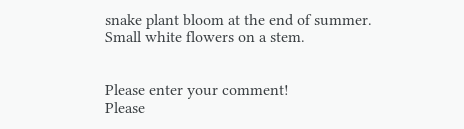snake plant bloom at the end of summer. Small white flowers on a stem.


Please enter your comment!
Please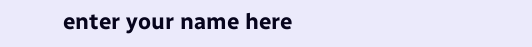enter your name here